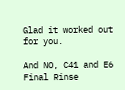Glad it worked out for you.

And NO, C41 and E6 Final Rinse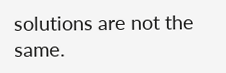solutions are not the same.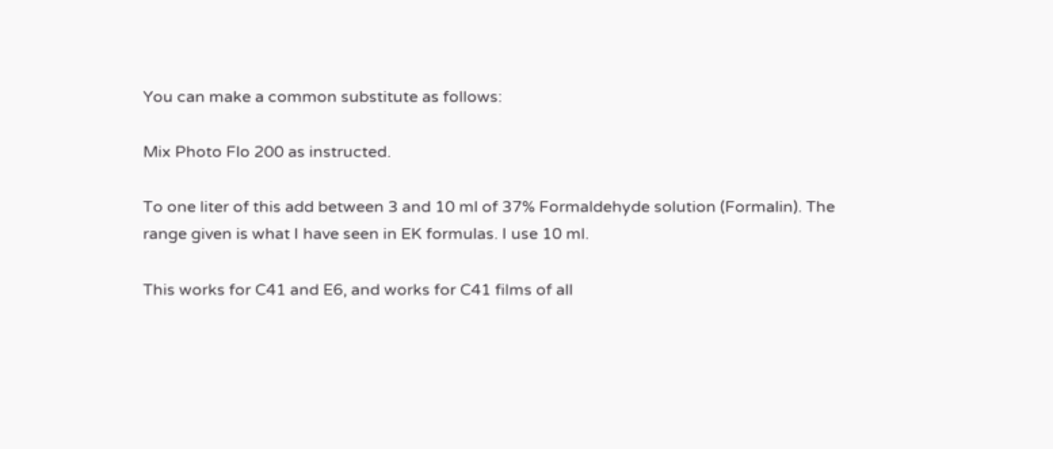You can make a common substitute as follows:

Mix Photo Flo 200 as instructed.

To one liter of this add between 3 and 10 ml of 37% Formaldehyde solution (Formalin). The range given is what I have seen in EK formulas. I use 10 ml.

This works for C41 and E6, and works for C41 films of all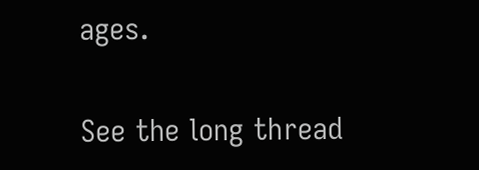ages.

See the long thread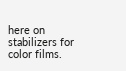here on stabilizers for color films.